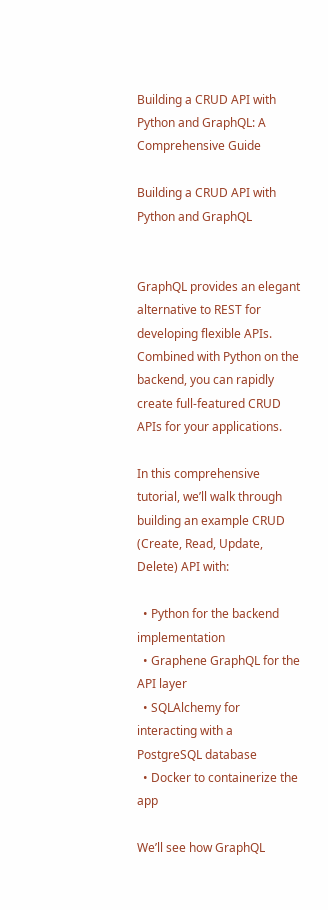Building a CRUD API with Python and GraphQL: A Comprehensive Guide

Building a CRUD API with Python and GraphQL


GraphQL provides an elegant alternative to REST for developing flexible APIs. Combined with Python on the backend, you can rapidly create full-featured CRUD APIs for your applications.

In this comprehensive tutorial, we’ll walk through building an example CRUD (Create, Read, Update, Delete) API with:

  • Python for the backend implementation
  • Graphene GraphQL for the API layer
  • SQLAlchemy for interacting with a PostgreSQL database
  • Docker to containerize the app

We’ll see how GraphQL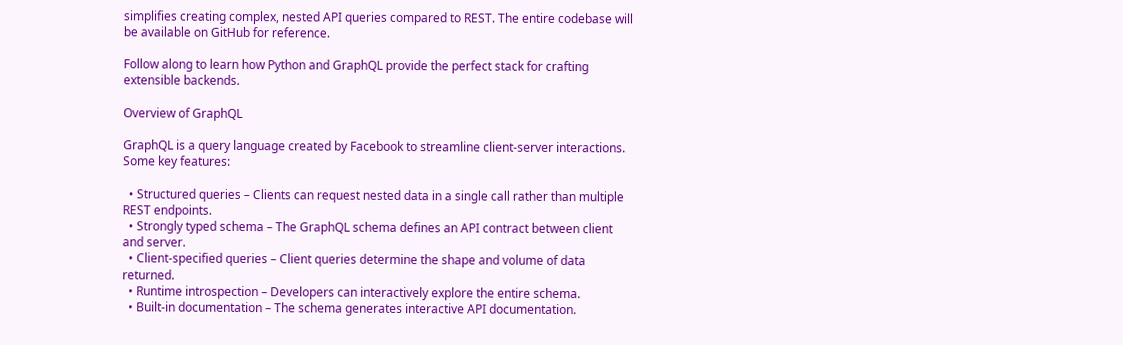simplifies creating complex, nested API queries compared to REST. The entire codebase will be available on GitHub for reference.

Follow along to learn how Python and GraphQL provide the perfect stack for crafting extensible backends.

Overview of GraphQL

GraphQL is a query language created by Facebook to streamline client-server interactions. Some key features:

  • Structured queries – Clients can request nested data in a single call rather than multiple REST endpoints.
  • Strongly typed schema – The GraphQL schema defines an API contract between client and server.
  • Client-specified queries – Client queries determine the shape and volume of data returned.
  • Runtime introspection – Developers can interactively explore the entire schema.
  • Built-in documentation – The schema generates interactive API documentation.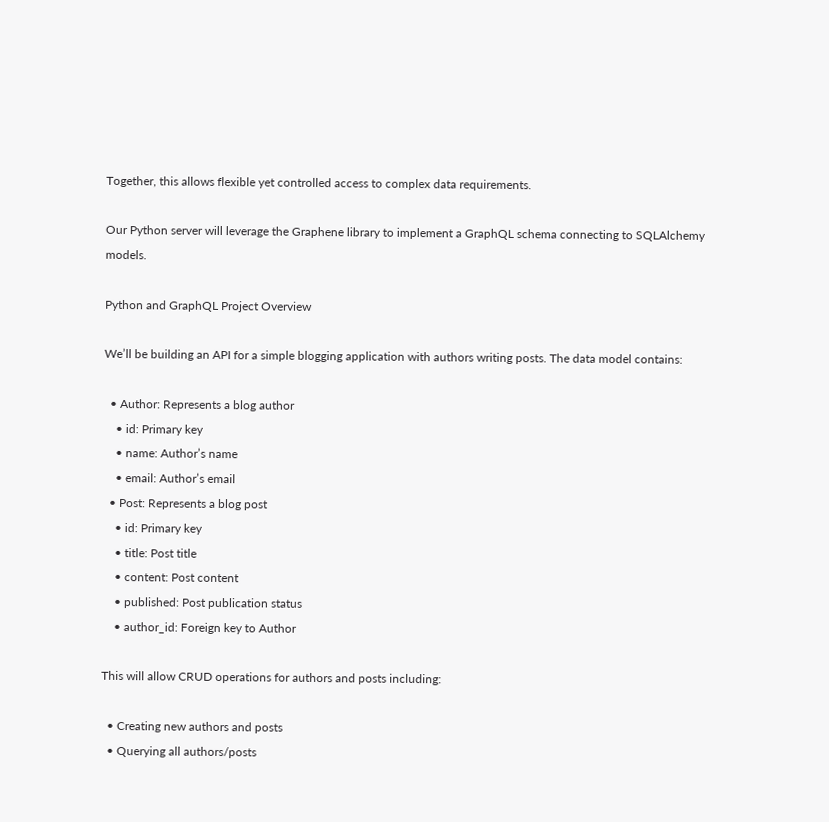Together, this allows flexible yet controlled access to complex data requirements.

Our Python server will leverage the Graphene library to implement a GraphQL schema connecting to SQLAlchemy models.

Python and GraphQL Project Overview

We’ll be building an API for a simple blogging application with authors writing posts. The data model contains:

  • Author: Represents a blog author
    • id: Primary key
    • name: Author’s name
    • email: Author’s email
  • Post: Represents a blog post
    • id: Primary key
    • title: Post title
    • content: Post content
    • published: Post publication status
    • author_id: Foreign key to Author

This will allow CRUD operations for authors and posts including:

  • Creating new authors and posts
  • Querying all authors/posts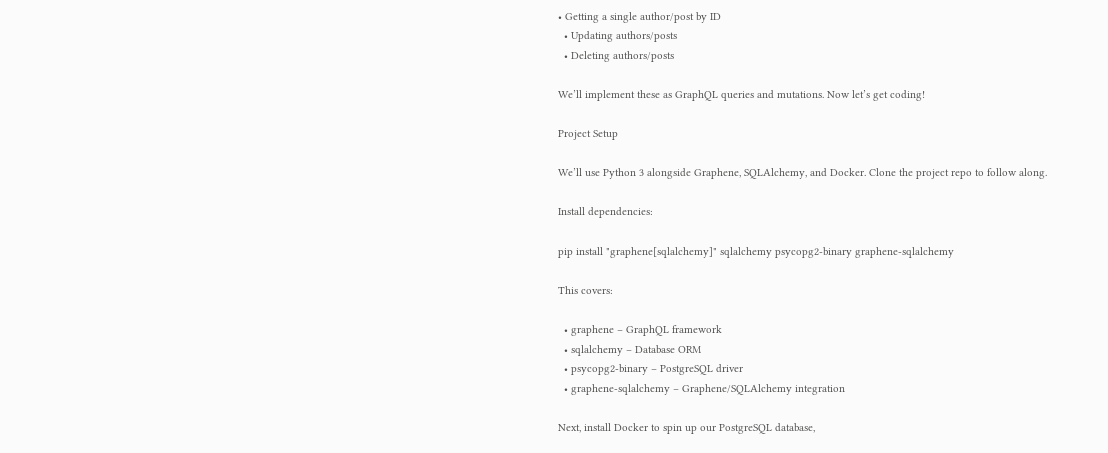• Getting a single author/post by ID
  • Updating authors/posts
  • Deleting authors/posts

We’ll implement these as GraphQL queries and mutations. Now let’s get coding!

Project Setup

We’ll use Python 3 alongside Graphene, SQLAlchemy, and Docker. Clone the project repo to follow along.

Install dependencies:

pip install "graphene[sqlalchemy]" sqlalchemy psycopg2-binary graphene-sqlalchemy

This covers:

  • graphene – GraphQL framework
  • sqlalchemy – Database ORM
  • psycopg2-binary – PostgreSQL driver
  • graphene-sqlalchemy – Graphene/SQLAlchemy integration

Next, install Docker to spin up our PostgreSQL database,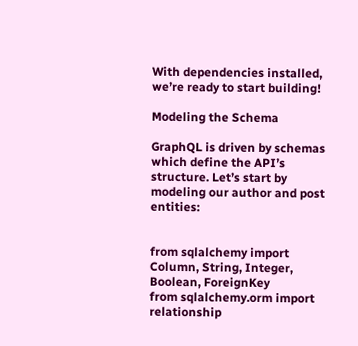With dependencies installed, we’re ready to start building!

Modeling the Schema

GraphQL is driven by schemas which define the API’s structure. Let’s start by modeling our author and post entities:


from sqlalchemy import Column, String, Integer, Boolean, ForeignKey
from sqlalchemy.orm import relationship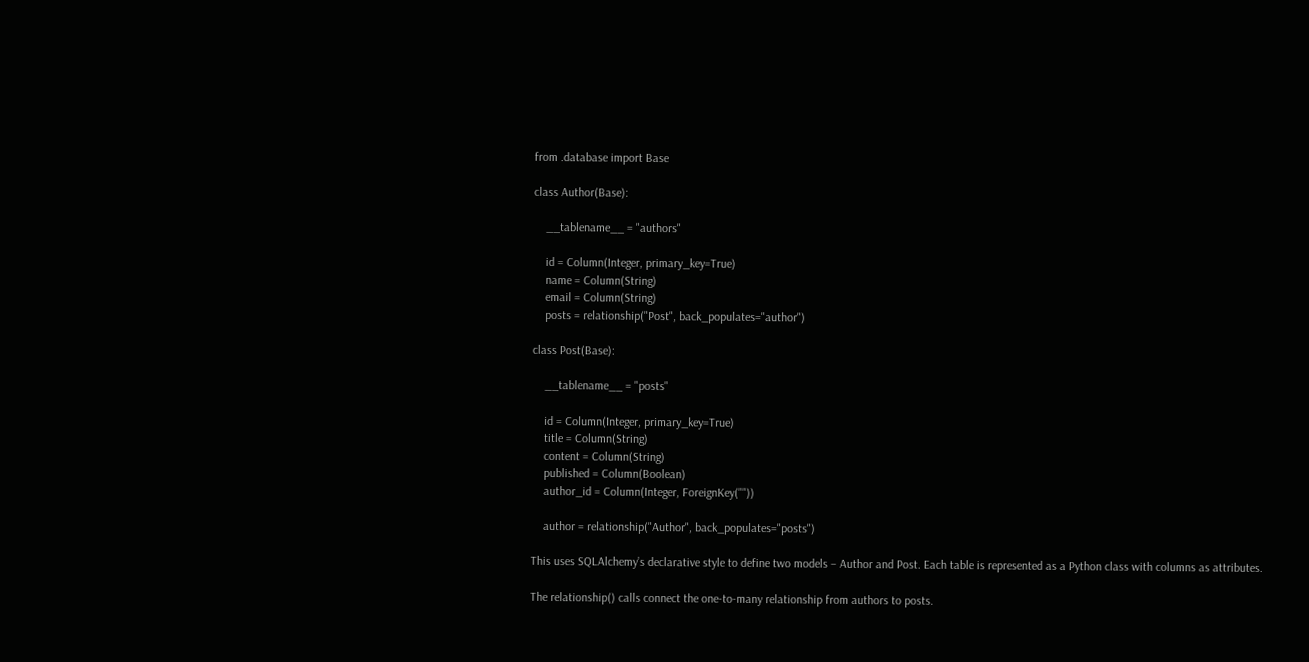from .database import Base

class Author(Base):

    __tablename__ = "authors"

    id = Column(Integer, primary_key=True)
    name = Column(String)
    email = Column(String)
    posts = relationship("Post", back_populates="author")

class Post(Base):

    __tablename__ = "posts"

    id = Column(Integer, primary_key=True)
    title = Column(String)
    content = Column(String)
    published = Column(Boolean)
    author_id = Column(Integer, ForeignKey(""))

    author = relationship("Author", back_populates="posts")

This uses SQLAlchemy’s declarative style to define two models – Author and Post. Each table is represented as a Python class with columns as attributes.

The relationship() calls connect the one-to-many relationship from authors to posts.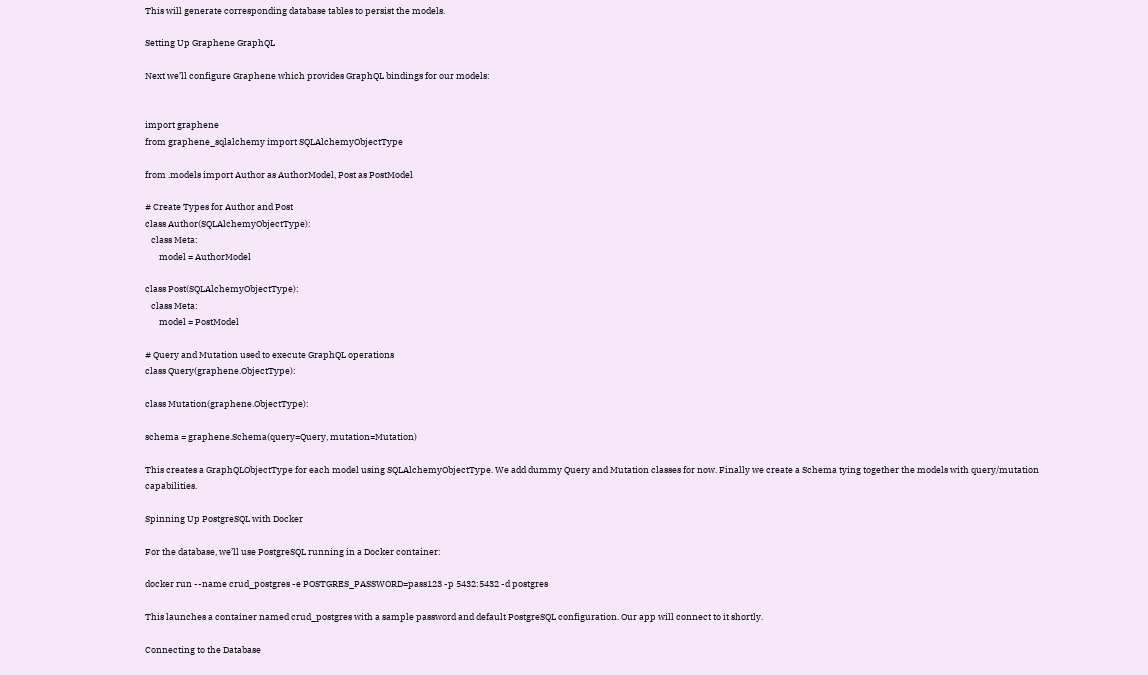This will generate corresponding database tables to persist the models.

Setting Up Graphene GraphQL

Next we’ll configure Graphene which provides GraphQL bindings for our models:


import graphene
from graphene_sqlalchemy import SQLAlchemyObjectType

from .models import Author as AuthorModel, Post as PostModel

# Create Types for Author and Post
class Author(SQLAlchemyObjectType):
   class Meta:
       model = AuthorModel

class Post(SQLAlchemyObjectType):
   class Meta:
       model = PostModel

# Query and Mutation used to execute GraphQL operations
class Query(graphene.ObjectType):

class Mutation(graphene.ObjectType):

schema = graphene.Schema(query=Query, mutation=Mutation)

This creates a GraphQLObjectType for each model using SQLAlchemyObjectType. We add dummy Query and Mutation classes for now. Finally we create a Schema tying together the models with query/mutation capabilities.

Spinning Up PostgreSQL with Docker

For the database, we’ll use PostgreSQL running in a Docker container:

docker run --name crud_postgres -e POSTGRES_PASSWORD=pass123 -p 5432:5432 -d postgres

This launches a container named crud_postgres with a sample password and default PostgreSQL configuration. Our app will connect to it shortly.

Connecting to the Database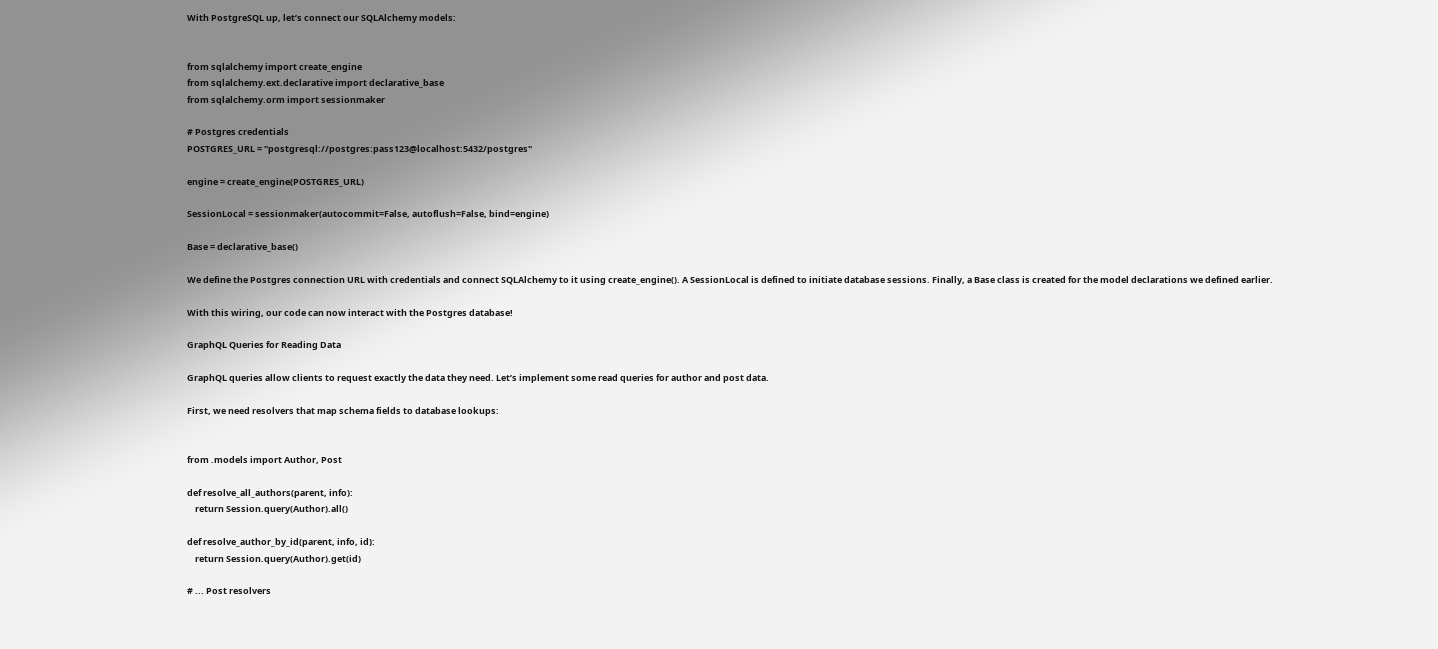With PostgreSQL up, let’s connect our SQLAlchemy models:


from sqlalchemy import create_engine
from sqlalchemy.ext.declarative import declarative_base
from sqlalchemy.orm import sessionmaker

# Postgres credentials
POSTGRES_URL = "postgresql://postgres:pass123@localhost:5432/postgres"

engine = create_engine(POSTGRES_URL)

SessionLocal = sessionmaker(autocommit=False, autoflush=False, bind=engine)

Base = declarative_base()

We define the Postgres connection URL with credentials and connect SQLAlchemy to it using create_engine(). A SessionLocal is defined to initiate database sessions. Finally, a Base class is created for the model declarations we defined earlier.

With this wiring, our code can now interact with the Postgres database!

GraphQL Queries for Reading Data

GraphQL queries allow clients to request exactly the data they need. Let’s implement some read queries for author and post data.

First, we need resolvers that map schema fields to database lookups:


from .models import Author, Post

def resolve_all_authors(parent, info):
    return Session.query(Author).all()

def resolve_author_by_id(parent, info, id):
    return Session.query(Author).get(id)

# ... Post resolvers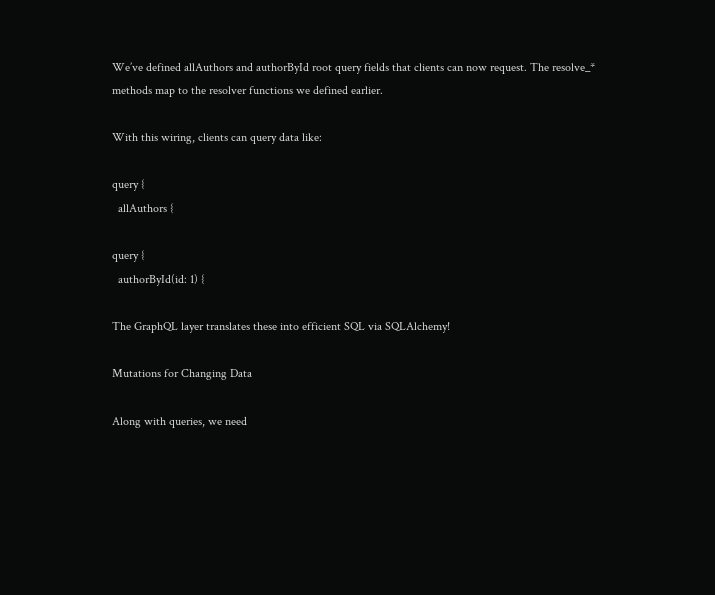We’ve defined allAuthors and authorById root query fields that clients can now request. The resolve_* methods map to the resolver functions we defined earlier.

With this wiring, clients can query data like:

query {
  allAuthors {

query {
  authorById(id: 1) {

The GraphQL layer translates these into efficient SQL via SQLAlchemy!

Mutations for Changing Data

Along with queries, we need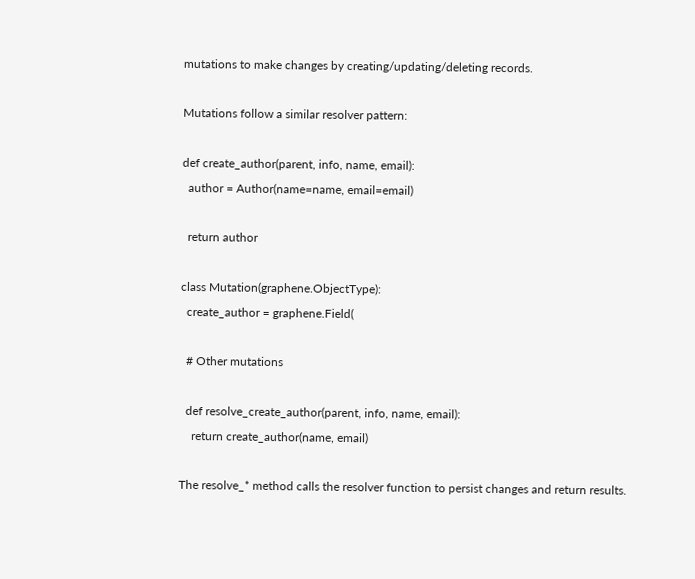mutations to make changes by creating/updating/deleting records.

Mutations follow a similar resolver pattern:

def create_author(parent, info, name, email):
  author = Author(name=name, email=email)

  return author

class Mutation(graphene.ObjectType):
  create_author = graphene.Field(

  # Other mutations

  def resolve_create_author(parent, info, name, email):
    return create_author(name, email)

The resolve_* method calls the resolver function to persist changes and return results.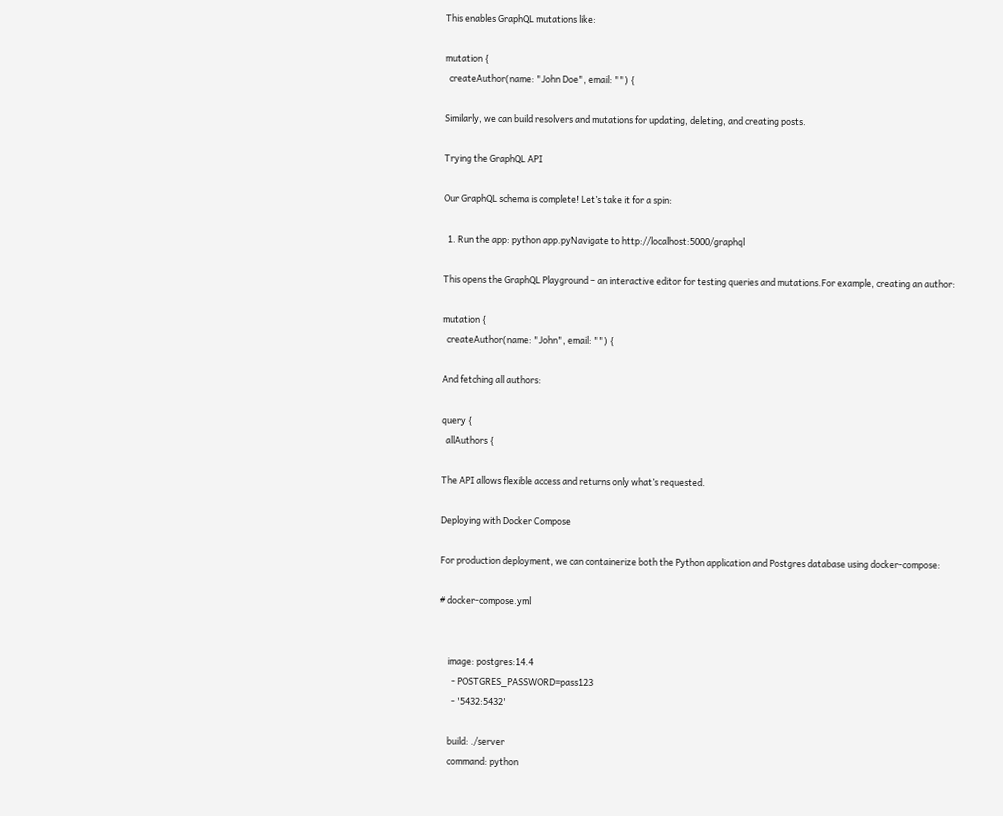This enables GraphQL mutations like:

mutation {
  createAuthor(name: "John Doe", email: "") {

Similarly, we can build resolvers and mutations for updating, deleting, and creating posts.

Trying the GraphQL API

Our GraphQL schema is complete! Let’s take it for a spin:

  1. Run the app: python app.pyNavigate to http://localhost:5000/graphql

This opens the GraphQL Playground – an interactive editor for testing queries and mutations.For example, creating an author:

mutation {
  createAuthor(name: "John", email: "") {

And fetching all authors:

query {
  allAuthors {

The API allows flexible access and returns only what’s requested.

Deploying with Docker Compose

For production deployment, we can containerize both the Python application and Postgres database using docker-compose:

# docker-compose.yml


    image: postgres:14.4
      - POSTGRES_PASSWORD=pass123
      - '5432:5432'

    build: ./server
    command: python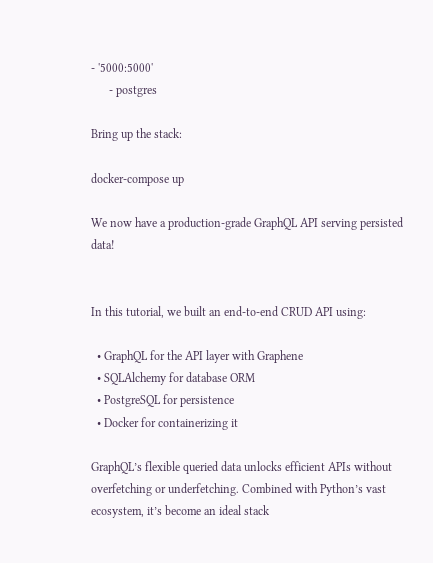- '5000:5000'
      - postgres

Bring up the stack:

docker-compose up

We now have a production-grade GraphQL API serving persisted data!


In this tutorial, we built an end-to-end CRUD API using:

  • GraphQL for the API layer with Graphene
  • SQLAlchemy for database ORM
  • PostgreSQL for persistence
  • Docker for containerizing it

GraphQL’s flexible queried data unlocks efficient APIs without overfetching or underfetching. Combined with Python’s vast ecosystem, it’s become an ideal stack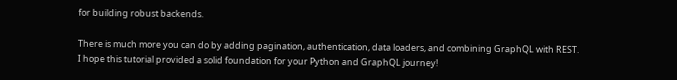for building robust backends.

There is much more you can do by adding pagination, authentication, data loaders, and combining GraphQL with REST. I hope this tutorial provided a solid foundation for your Python and GraphQL journey!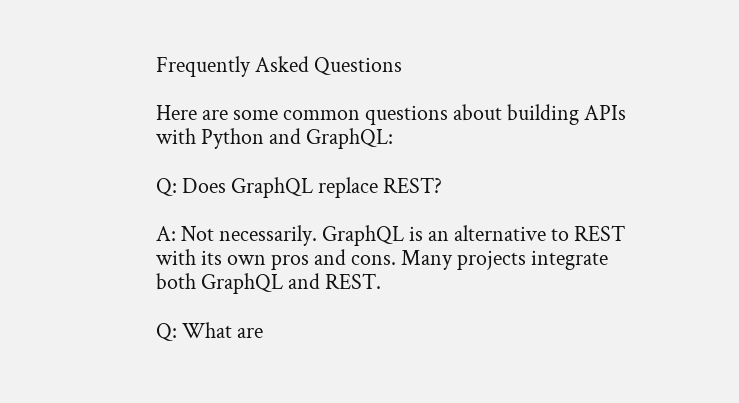Frequently Asked Questions

Here are some common questions about building APIs with Python and GraphQL:

Q: Does GraphQL replace REST?

A: Not necessarily. GraphQL is an alternative to REST with its own pros and cons. Many projects integrate both GraphQL and REST.

Q: What are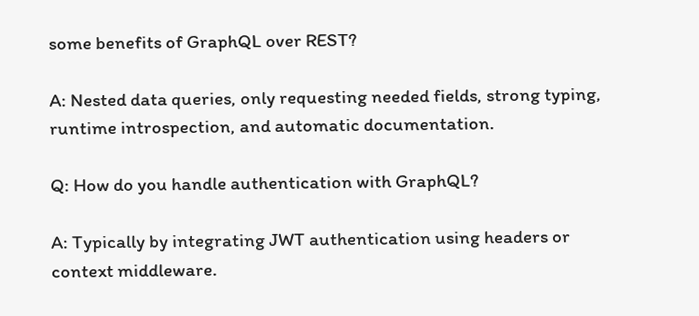some benefits of GraphQL over REST?

A: Nested data queries, only requesting needed fields, strong typing, runtime introspection, and automatic documentation.

Q: How do you handle authentication with GraphQL?

A: Typically by integrating JWT authentication using headers or context middleware.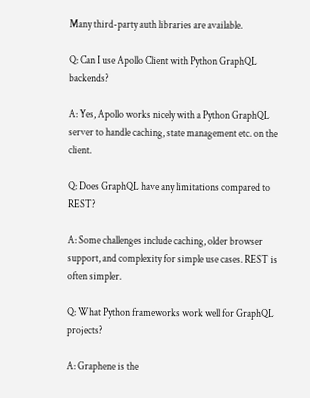Many third-party auth libraries are available.

Q: Can I use Apollo Client with Python GraphQL backends?

A: Yes, Apollo works nicely with a Python GraphQL server to handle caching, state management etc. on the client.

Q: Does GraphQL have any limitations compared to REST?

A: Some challenges include caching, older browser support, and complexity for simple use cases. REST is often simpler.

Q: What Python frameworks work well for GraphQL projects?

A: Graphene is the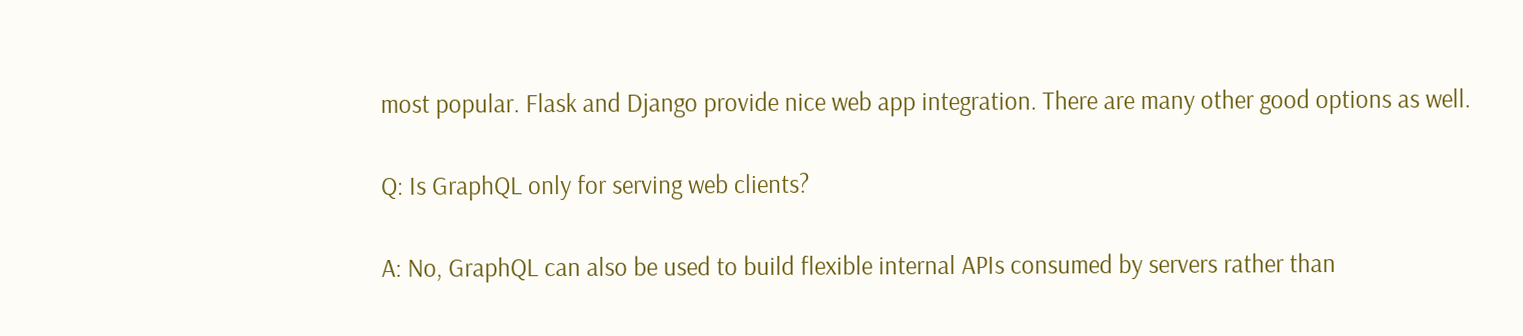most popular. Flask and Django provide nice web app integration. There are many other good options as well.

Q: Is GraphQL only for serving web clients?

A: No, GraphQL can also be used to build flexible internal APIs consumed by servers rather than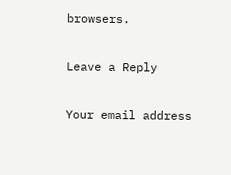browsers.

Leave a Reply

Your email address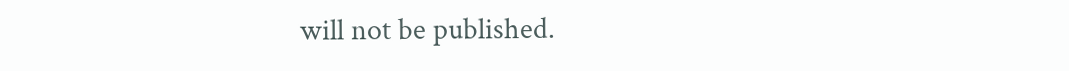will not be published.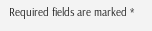Required fields are marked *